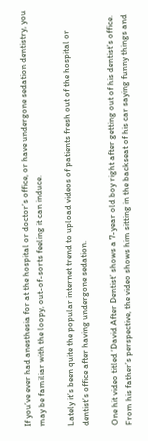If you’ve ever had anesthesia for at the hospital or doctor’s office, or have undergone sedation dentistry, you may be familiar with the loopy, out-of-sorts feeling it can induce.

Lately it’s been quite the popular internet trend to upload videos of patients fresh out of the hospital or dentist’s office after having undergone sedation.

One hit video titled ‘David After Dentist’ shows a 7-year old boy right after getting out of his dentist’s office. From his father’s perspective, the video shows him sitting in the backseat of his car saying funny things and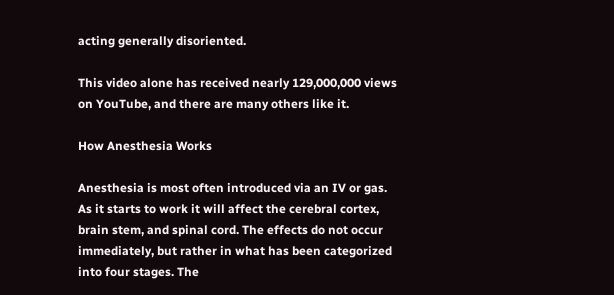acting generally disoriented.

This video alone has received nearly 129,000,000 views on YouTube, and there are many others like it.

How Anesthesia Works

Anesthesia is most often introduced via an IV or gas. As it starts to work it will affect the cerebral cortex, brain stem, and spinal cord. The effects do not occur immediately, but rather in what has been categorized into four stages. The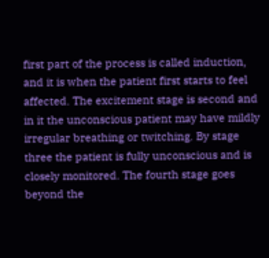first part of the process is called induction, and it is when the patient first starts to feel affected. The excitement stage is second and in it the unconscious patient may have mildly irregular breathing or twitching. By stage three the patient is fully unconscious and is closely monitored. The fourth stage goes beyond the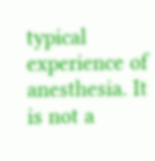typical experience of anesthesia. It is not a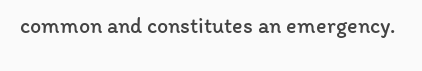common and constitutes an emergency.